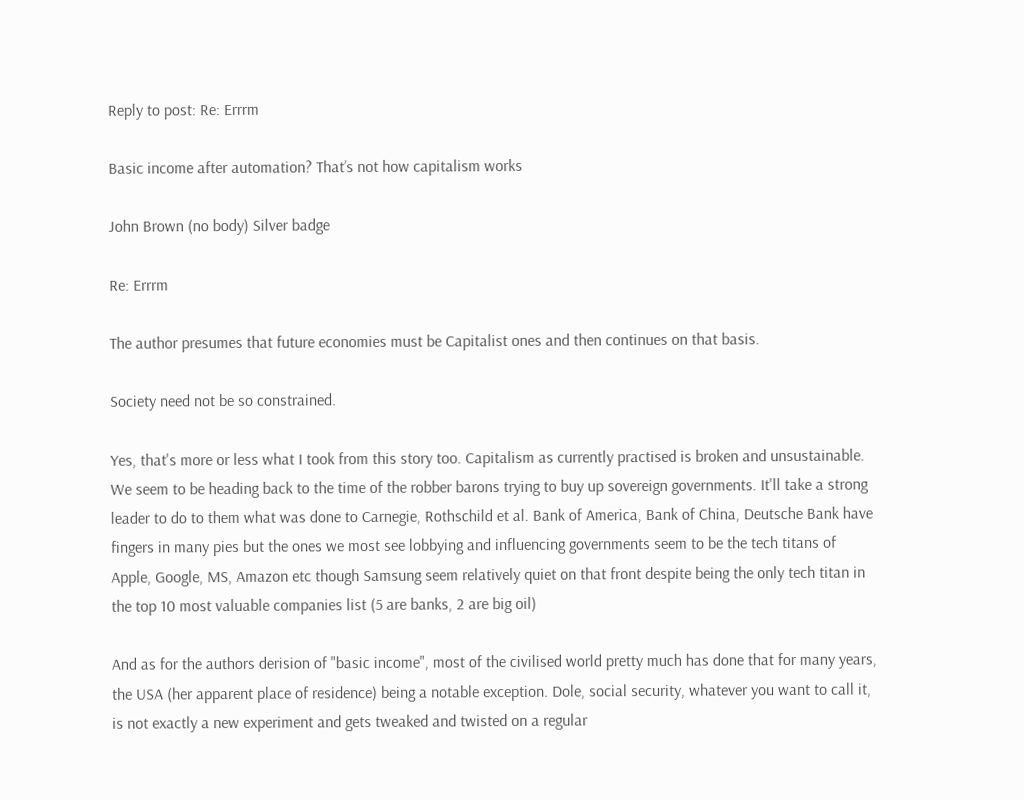Reply to post: Re: Errrm

Basic income after automation? That’s not how capitalism works

John Brown (no body) Silver badge

Re: Errrm

The author presumes that future economies must be Capitalist ones and then continues on that basis.

Society need not be so constrained.

Yes, that's more or less what I took from this story too. Capitalism as currently practised is broken and unsustainable. We seem to be heading back to the time of the robber barons trying to buy up sovereign governments. It'll take a strong leader to do to them what was done to Carnegie, Rothschild et al. Bank of America, Bank of China, Deutsche Bank have fingers in many pies but the ones we most see lobbying and influencing governments seem to be the tech titans of Apple, Google, MS, Amazon etc though Samsung seem relatively quiet on that front despite being the only tech titan in the top 10 most valuable companies list (5 are banks, 2 are big oil)

And as for the authors derision of "basic income", most of the civilised world pretty much has done that for many years, the USA (her apparent place of residence) being a notable exception. Dole, social security, whatever you want to call it, is not exactly a new experiment and gets tweaked and twisted on a regular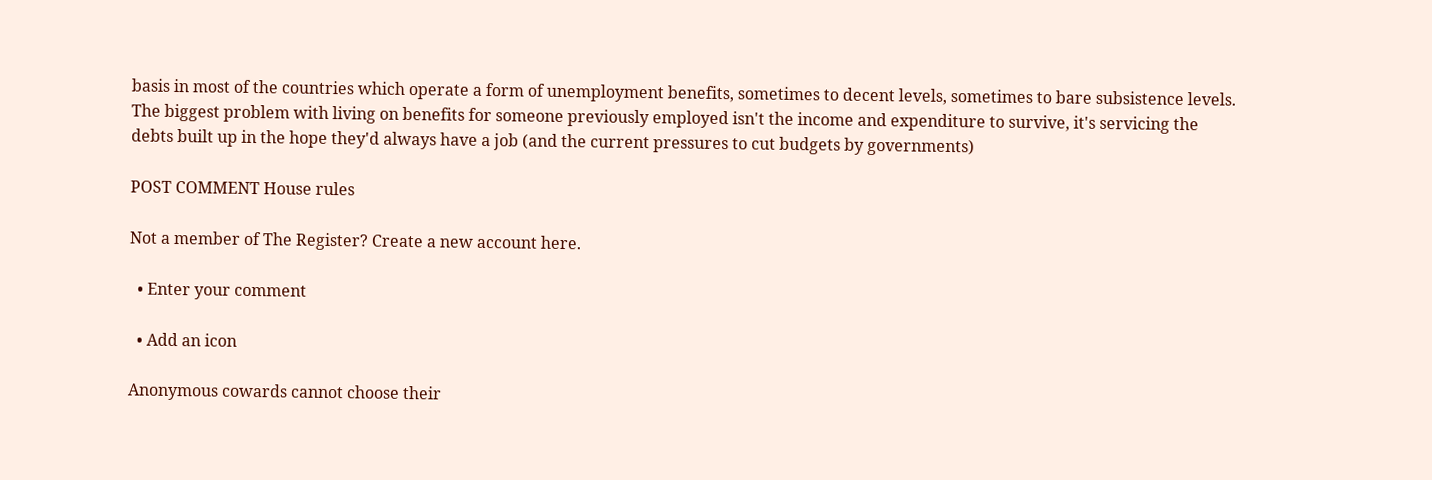basis in most of the countries which operate a form of unemployment benefits, sometimes to decent levels, sometimes to bare subsistence levels. The biggest problem with living on benefits for someone previously employed isn't the income and expenditure to survive, it's servicing the debts built up in the hope they'd always have a job (and the current pressures to cut budgets by governments)

POST COMMENT House rules

Not a member of The Register? Create a new account here.

  • Enter your comment

  • Add an icon

Anonymous cowards cannot choose their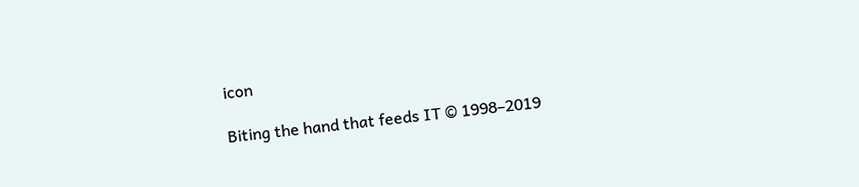icon

Biting the hand that feeds IT © 1998–2019